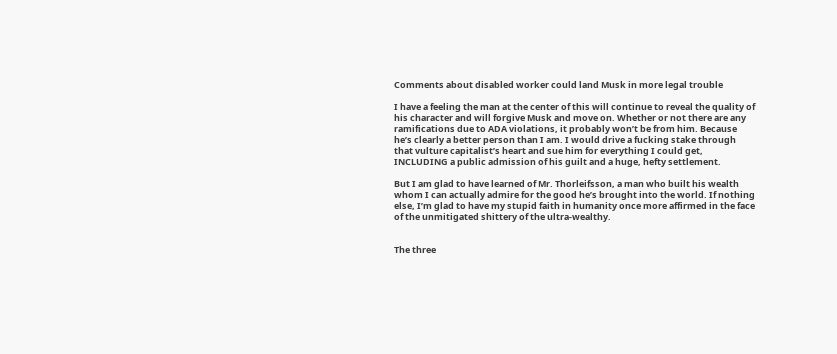Comments about disabled worker could land Musk in more legal trouble

I have a feeling the man at the center of this will continue to reveal the quality of his character and will forgive Musk and move on. Whether or not there are any ramifications due to ADA violations, it probably won’t be from him. Because he’s clearly a better person than I am. I would drive a fucking stake through that vulture capitalist’s heart and sue him for everything I could get, INCLUDING a public admission of his guilt and a huge, hefty settlement.

But I am glad to have learned of Mr. Thorleifsson, a man who built his wealth whom I can actually admire for the good he’s brought into the world. If nothing else, I’m glad to have my stupid faith in humanity once more affirmed in the face of the unmitigated shittery of the ultra-wealthy.


The three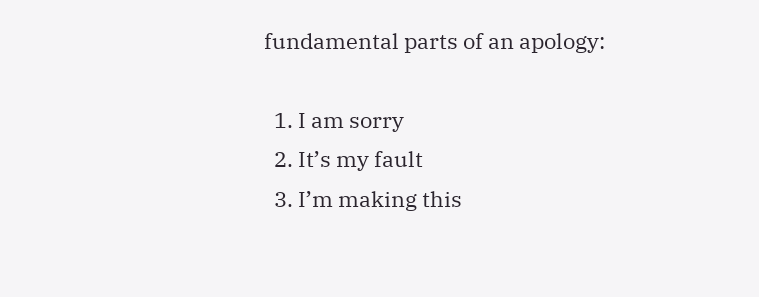fundamental parts of an apology:

  1. I am sorry
  2. It’s my fault
  3. I’m making this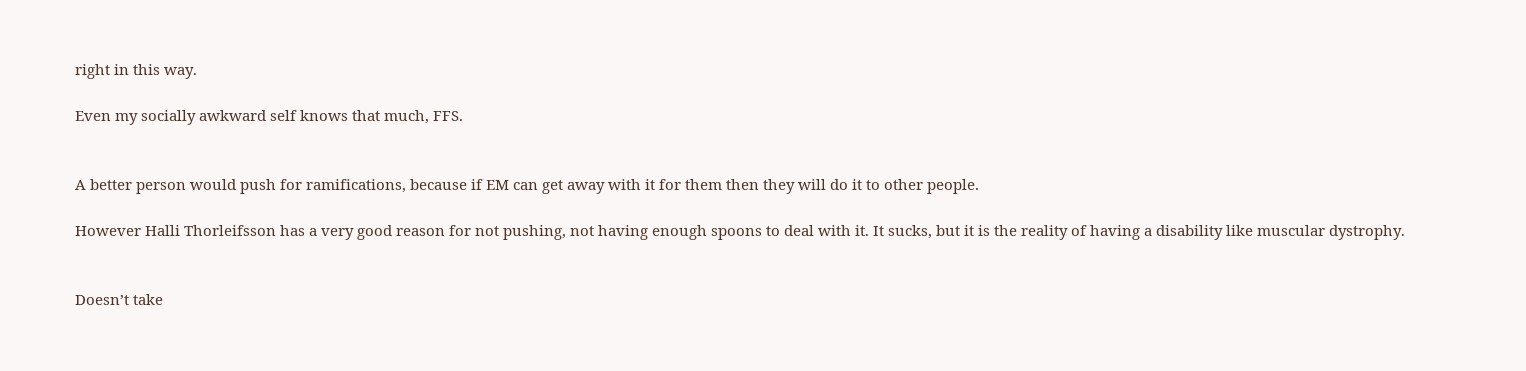right in this way.

Even my socially awkward self knows that much, FFS.


A better person would push for ramifications, because if EM can get away with it for them then they will do it to other people.

However Halli Thorleifsson has a very good reason for not pushing, not having enough spoons to deal with it. It sucks, but it is the reality of having a disability like muscular dystrophy.


Doesn’t take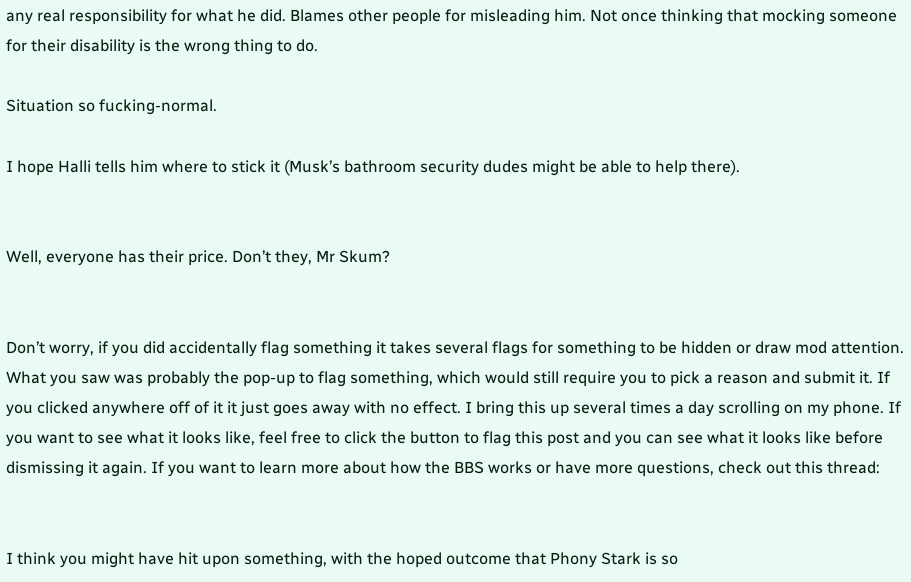any real responsibility for what he did. Blames other people for misleading him. Not once thinking that mocking someone for their disability is the wrong thing to do.

Situation so fucking-normal.

I hope Halli tells him where to stick it (Musk’s bathroom security dudes might be able to help there).


Well, everyone has their price. Don’t they, Mr Skum?


Don’t worry, if you did accidentally flag something it takes several flags for something to be hidden or draw mod attention. What you saw was probably the pop-up to flag something, which would still require you to pick a reason and submit it. If you clicked anywhere off of it it just goes away with no effect. I bring this up several times a day scrolling on my phone. If you want to see what it looks like, feel free to click the button to flag this post and you can see what it looks like before dismissing it again. If you want to learn more about how the BBS works or have more questions, check out this thread:


I think you might have hit upon something, with the hoped outcome that Phony Stark is so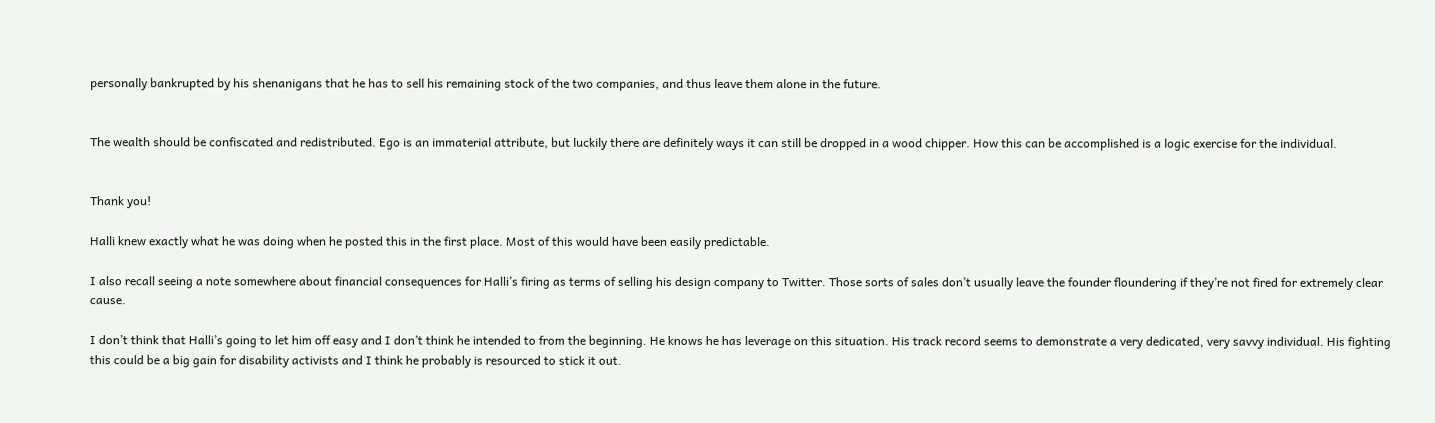personally bankrupted by his shenanigans that he has to sell his remaining stock of the two companies, and thus leave them alone in the future.


The wealth should be confiscated and redistributed. Ego is an immaterial attribute, but luckily there are definitely ways it can still be dropped in a wood chipper. How this can be accomplished is a logic exercise for the individual.


Thank you!

Halli knew exactly what he was doing when he posted this in the first place. Most of this would have been easily predictable.

I also recall seeing a note somewhere about financial consequences for Halli’s firing as terms of selling his design company to Twitter. Those sorts of sales don’t usually leave the founder floundering if they’re not fired for extremely clear cause.

I don’t think that Halli’s going to let him off easy and I don’t think he intended to from the beginning. He knows he has leverage on this situation. His track record seems to demonstrate a very dedicated, very savvy individual. His fighting this could be a big gain for disability activists and I think he probably is resourced to stick it out.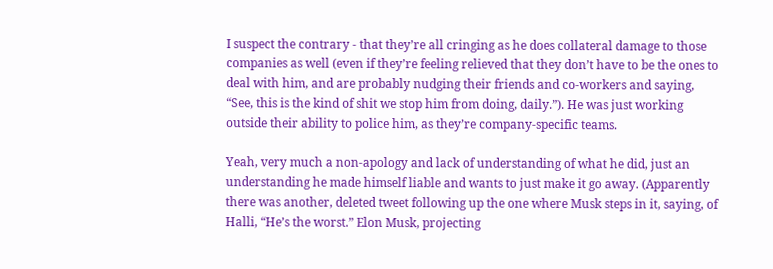I suspect the contrary - that they’re all cringing as he does collateral damage to those companies as well (even if they’re feeling relieved that they don’t have to be the ones to deal with him, and are probably nudging their friends and co-workers and saying, “See, this is the kind of shit we stop him from doing, daily.”). He was just working outside their ability to police him, as they’re company-specific teams.

Yeah, very much a non-apology and lack of understanding of what he did, just an understanding he made himself liable and wants to just make it go away. (Apparently there was another, deleted tweet following up the one where Musk steps in it, saying, of Halli, “He’s the worst.” Elon Musk, projecting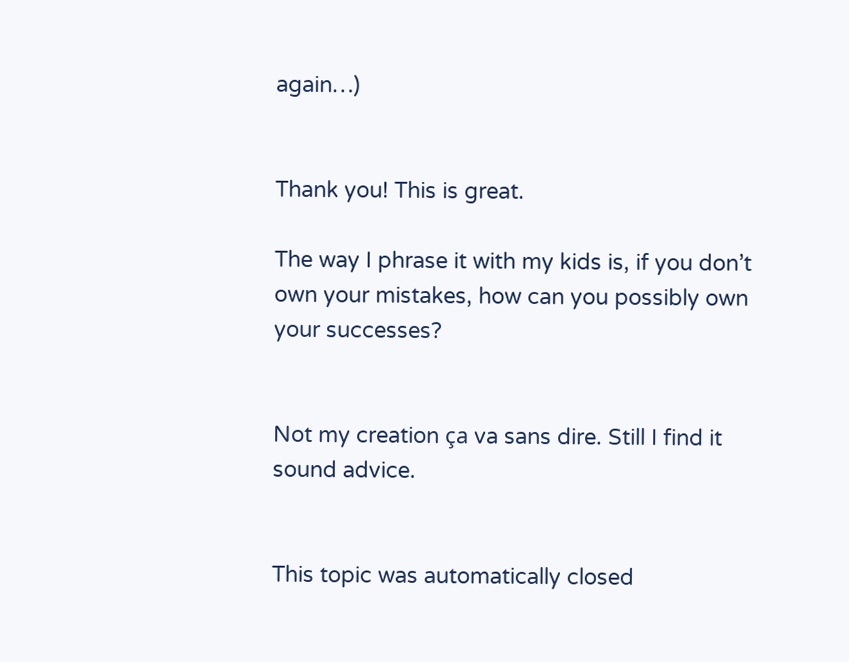again…)


Thank you! This is great.

The way I phrase it with my kids is, if you don’t own your mistakes, how can you possibly own your successes?


Not my creation ça va sans dire. Still I find it sound advice.


This topic was automatically closed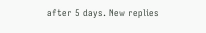after 5 days. New replies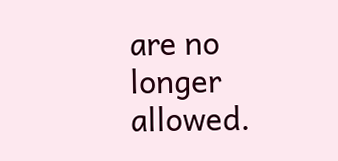are no longer allowed.